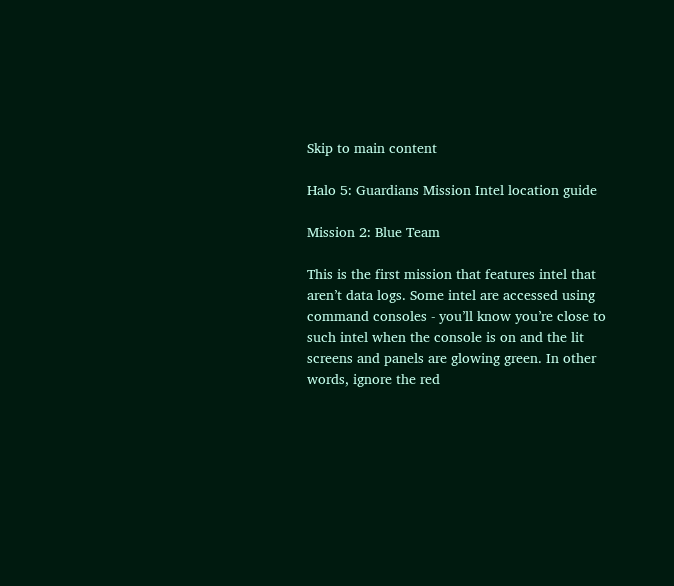Skip to main content

Halo 5: Guardians Mission Intel location guide

Mission 2: Blue Team

This is the first mission that features intel that aren’t data logs. Some intel are accessed using command consoles - you’ll know you’re close to such intel when the console is on and the lit screens and panels are glowing green. In other words, ignore the red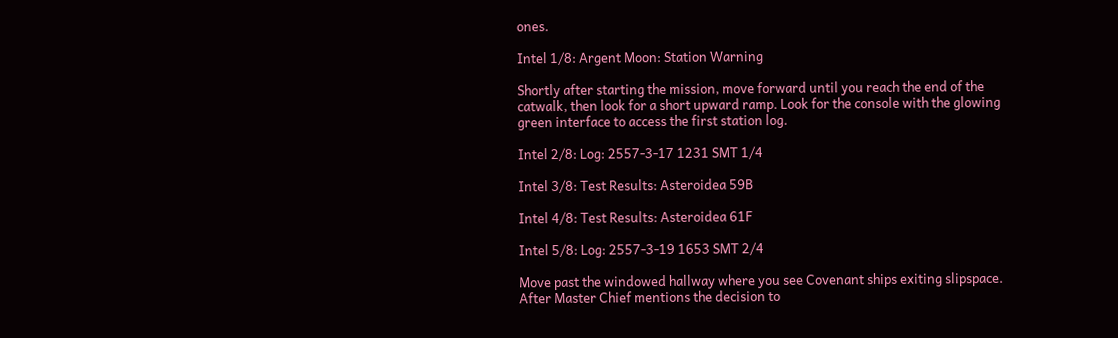ones.

Intel 1/8: Argent Moon: Station Warning

Shortly after starting the mission, move forward until you reach the end of the catwalk, then look for a short upward ramp. Look for the console with the glowing green interface to access the first station log.

Intel 2/8: Log: 2557-3-17 1231 SMT 1/4

Intel 3/8: Test Results: Asteroidea 59B

Intel 4/8: Test Results: Asteroidea 61F

Intel 5/8: Log: 2557-3-19 1653 SMT 2/4

Move past the windowed hallway where you see Covenant ships exiting slipspace. After Master Chief mentions the decision to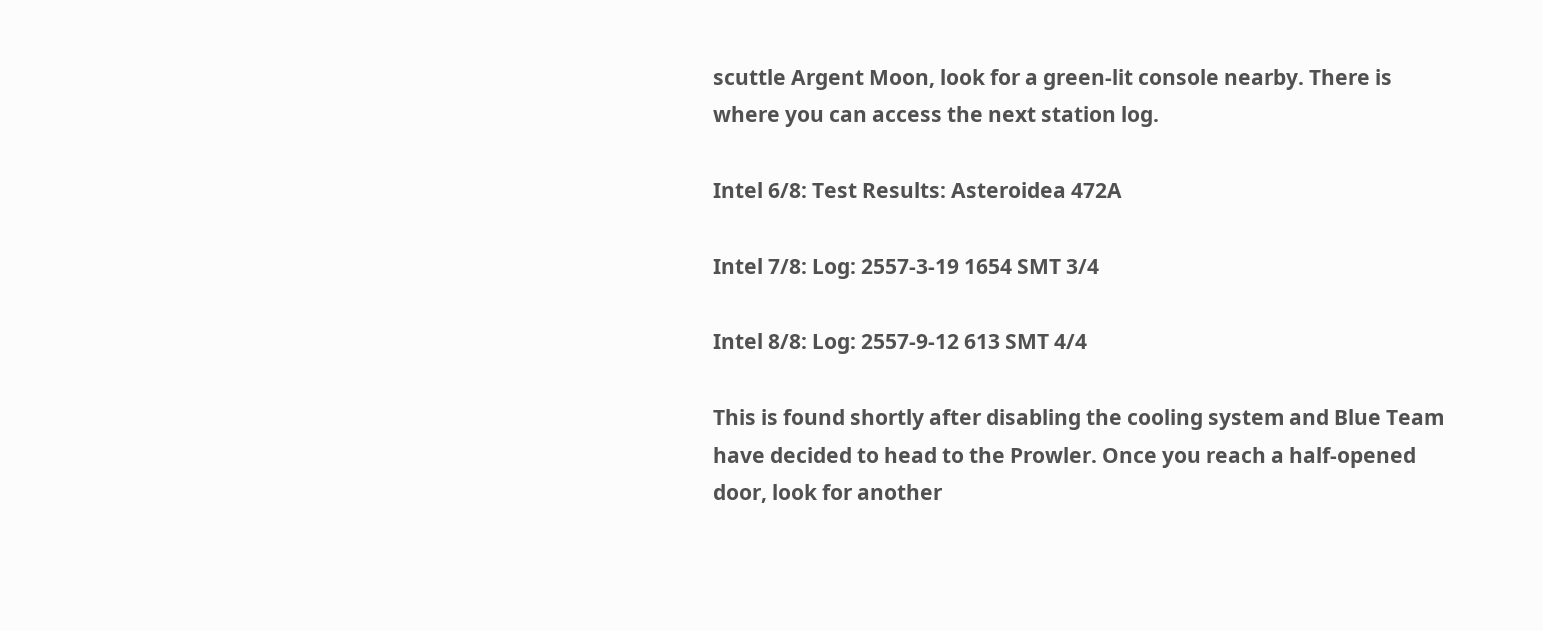scuttle Argent Moon, look for a green-lit console nearby. There is where you can access the next station log.

Intel 6/8: Test Results: Asteroidea 472A

Intel 7/8: Log: 2557-3-19 1654 SMT 3/4

Intel 8/8: Log: 2557-9-12 613 SMT 4/4

This is found shortly after disabling the cooling system and Blue Team have decided to head to the Prowler. Once you reach a half-opened door, look for another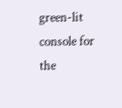green-lit console for the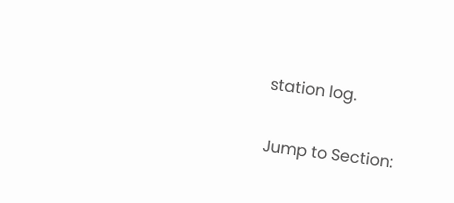station log.

Jump to Section: